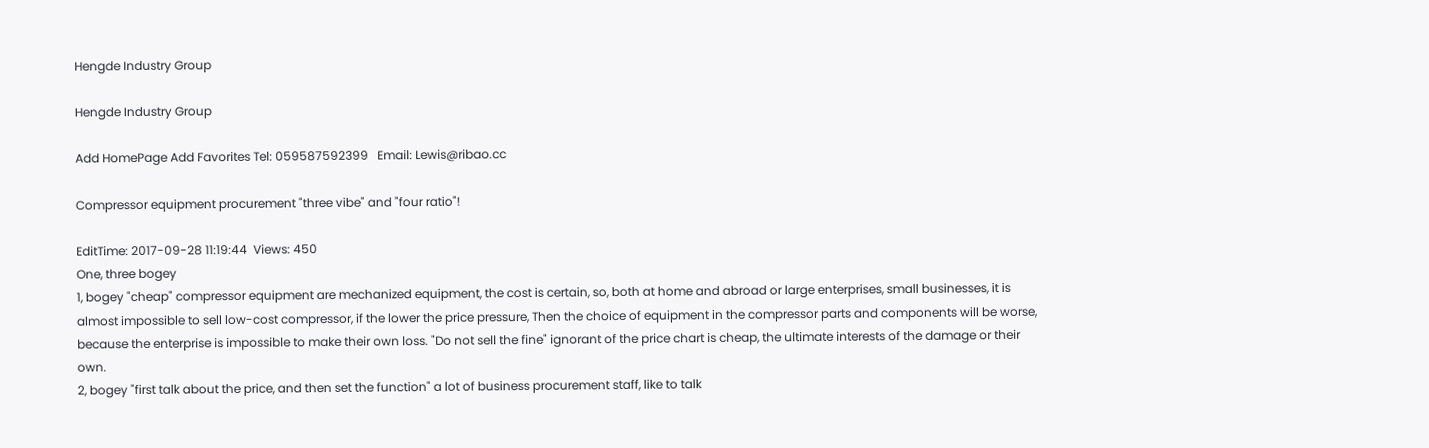Hengde Industry Group

Hengde Industry Group

Add HomePage Add Favorites Tel: 059587592399   Email: Lewis@ribao.cc

Compressor equipment procurement "three vibe" and "four ratio"!

EditTime: 2017-09-28 11:19:44  Views: 450
One, three bogey
1, bogey "cheap" compressor equipment are mechanized equipment, the cost is certain, so, both at home and abroad or large enterprises, small businesses, it is almost impossible to sell low-cost compressor, if the lower the price pressure, Then the choice of equipment in the compressor parts and components will be worse, because the enterprise is impossible to make their own loss. "Do not sell the fine" ignorant of the price chart is cheap, the ultimate interests of the damage or their own.
2, bogey "first talk about the price, and then set the function" a lot of business procurement staff, like to talk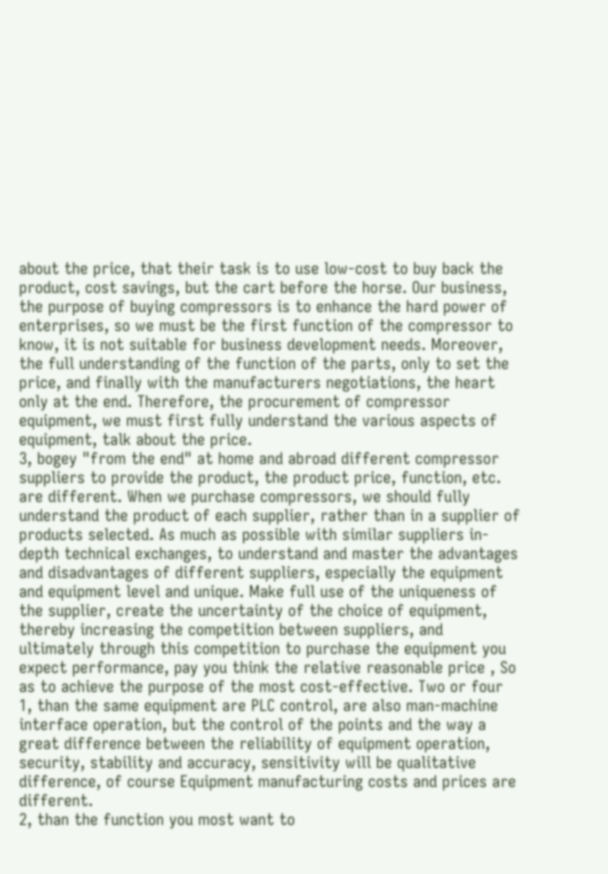about the price, that their task is to use low-cost to buy back the product, cost savings, but the cart before the horse. Our business, the purpose of buying compressors is to enhance the hard power of enterprises, so we must be the first function of the compressor to know, it is not suitable for business development needs. Moreover, the full understanding of the function of the parts, only to set the price, and finally with the manufacturers negotiations, the heart only at the end. Therefore, the procurement of compressor equipment, we must first fully understand the various aspects of equipment, talk about the price.
3, bogey "from the end" at home and abroad different compressor suppliers to provide the product, the product price, function, etc. are different. When we purchase compressors, we should fully understand the product of each supplier, rather than in a supplier of products selected. As much as possible with similar suppliers in-depth technical exchanges, to understand and master the advantages and disadvantages of different suppliers, especially the equipment and equipment level and unique. Make full use of the uniqueness of the supplier, create the uncertainty of the choice of equipment, thereby increasing the competition between suppliers, and ultimately through this competition to purchase the equipment you expect performance, pay you think the relative reasonable price , So as to achieve the purpose of the most cost-effective. Two or four
1, than the same equipment are PLC control, are also man-machine interface operation, but the control of the points and the way a great difference between the reliability of equipment operation, security, stability and accuracy, sensitivity will be qualitative difference, of course Equipment manufacturing costs and prices are different.
2, than the function you most want to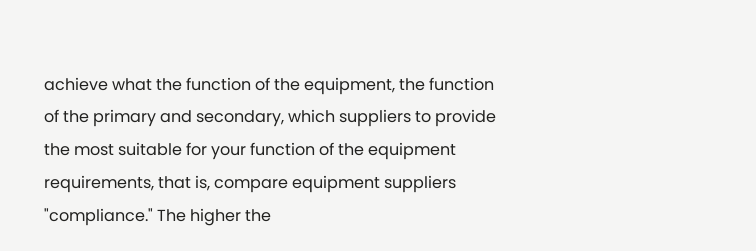achieve what the function of the equipment, the function of the primary and secondary, which suppliers to provide the most suitable for your function of the equipment requirements, that is, compare equipment suppliers "compliance." The higher the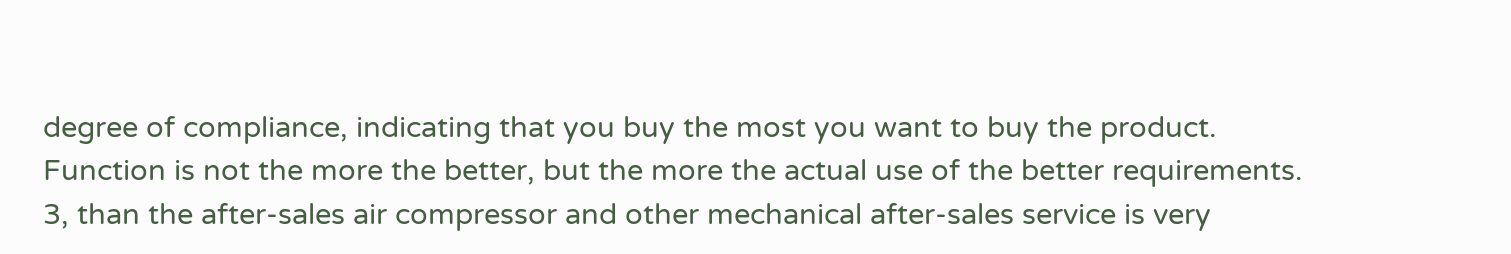degree of compliance, indicating that you buy the most you want to buy the product. Function is not the more the better, but the more the actual use of the better requirements.
3, than the after-sales air compressor and other mechanical after-sales service is very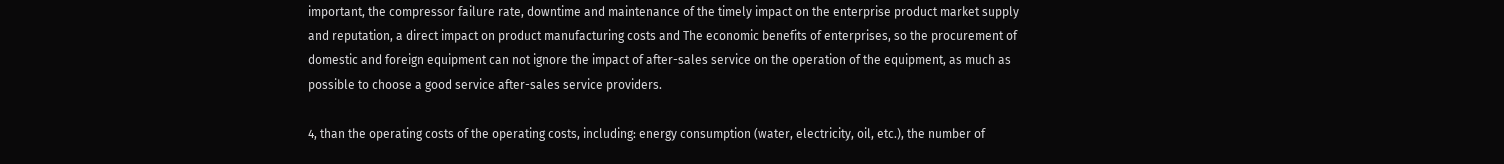important, the compressor failure rate, downtime and maintenance of the timely impact on the enterprise product market supply and reputation, a direct impact on product manufacturing costs and The economic benefits of enterprises, so the procurement of domestic and foreign equipment can not ignore the impact of after-sales service on the operation of the equipment, as much as possible to choose a good service after-sales service providers.

4, than the operating costs of the operating costs, including: energy consumption (water, electricity, oil, etc.), the number of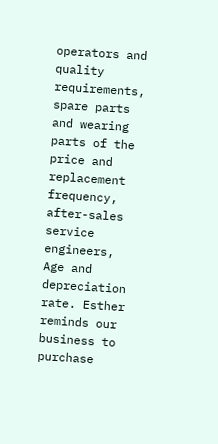operators and quality requirements, spare parts and wearing parts of the price and replacement frequency, after-sales service engineers, Age and depreciation rate. Esther reminds our business to purchase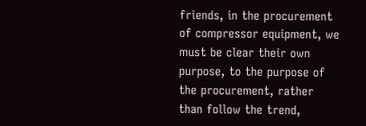friends, in the procurement of compressor equipment, we must be clear their own purpose, to the purpose of the procurement, rather than follow the trend,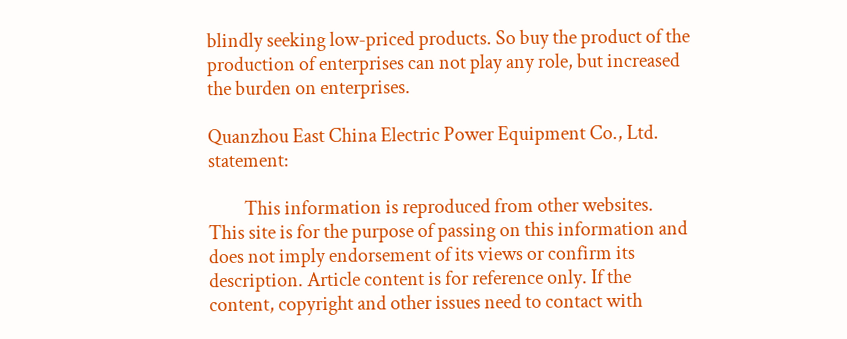blindly seeking low-priced products. So buy the product of the production of enterprises can not play any role, but increased the burden on enterprises.

Quanzhou East China Electric Power Equipment Co., Ltd. statement:

         This information is reproduced from other websites. This site is for the purpose of passing on this information and does not imply endorsement of its views or confirm its description. Article content is for reference only. If the content, copyright and other issues need to contact with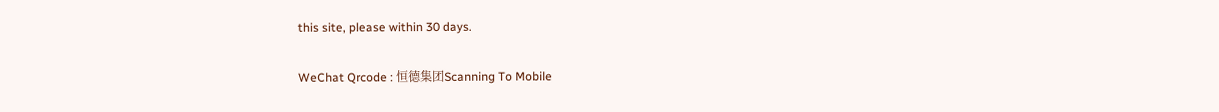this site, please within 30 days.

WeChat Qrcode : 恒德集团Scanning To Mobile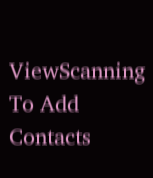ViewScanning To Add Contacts